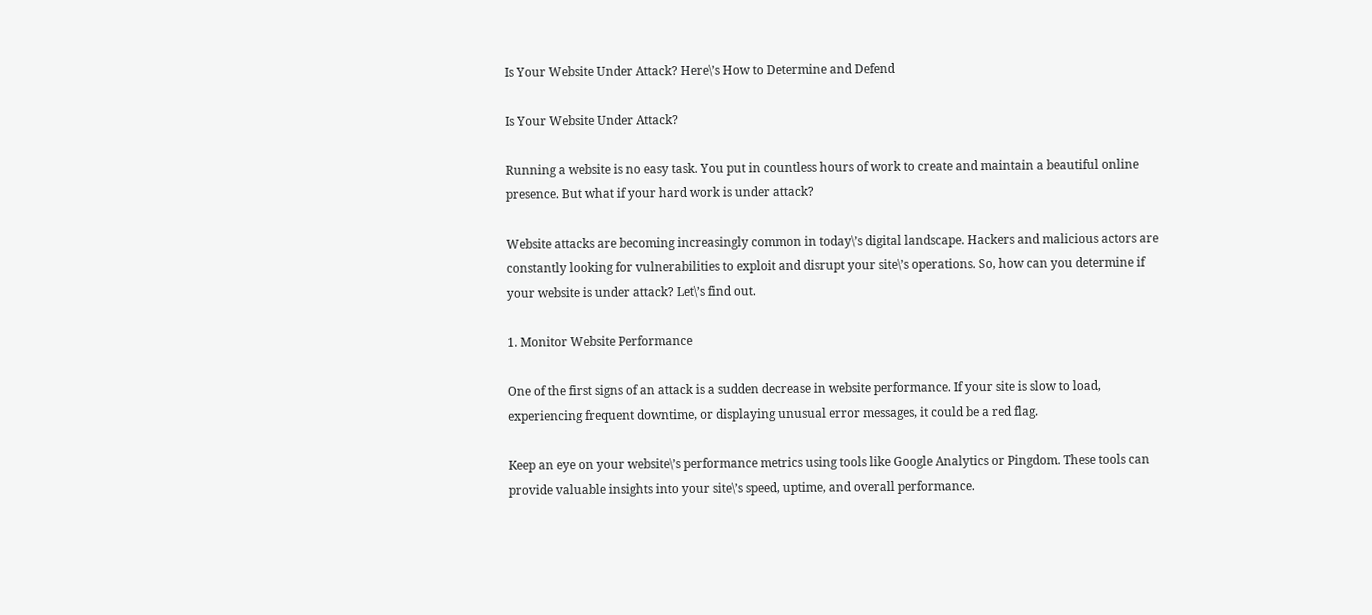Is Your Website Under Attack? Here\’s How to Determine and Defend

Is Your Website Under Attack?

Running a website is no easy task. You put in countless hours of work to create and maintain a beautiful online presence. But what if your hard work is under attack?

Website attacks are becoming increasingly common in today\’s digital landscape. Hackers and malicious actors are constantly looking for vulnerabilities to exploit and disrupt your site\’s operations. So, how can you determine if your website is under attack? Let\’s find out.

1. Monitor Website Performance

One of the first signs of an attack is a sudden decrease in website performance. If your site is slow to load, experiencing frequent downtime, or displaying unusual error messages, it could be a red flag.

Keep an eye on your website\’s performance metrics using tools like Google Analytics or Pingdom. These tools can provide valuable insights into your site\’s speed, uptime, and overall performance.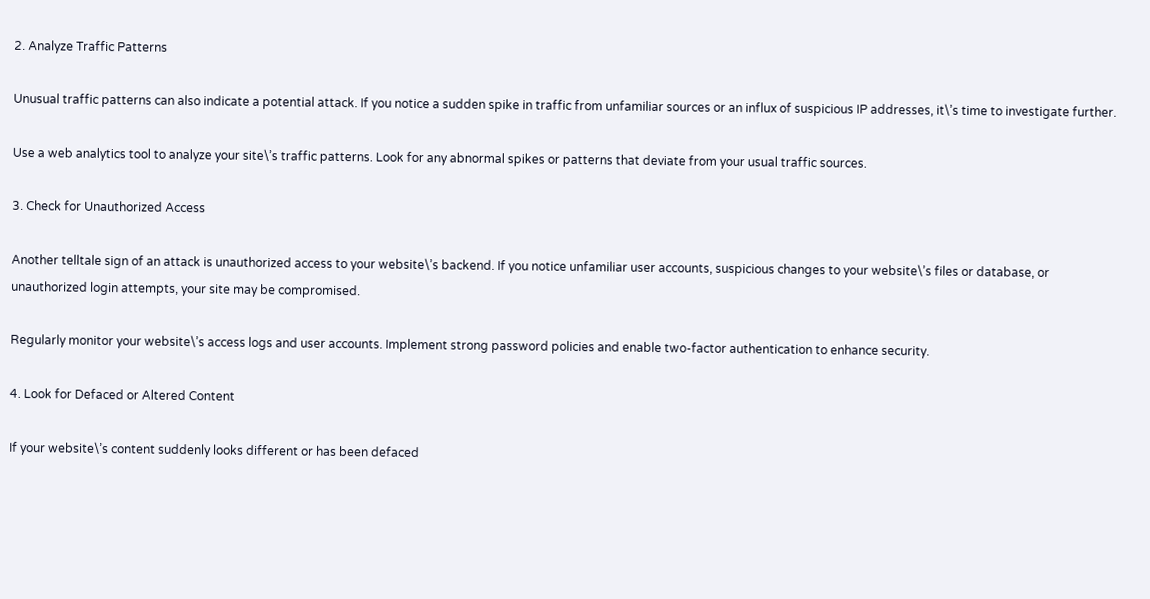2. Analyze Traffic Patterns

Unusual traffic patterns can also indicate a potential attack. If you notice a sudden spike in traffic from unfamiliar sources or an influx of suspicious IP addresses, it\’s time to investigate further.

Use a web analytics tool to analyze your site\’s traffic patterns. Look for any abnormal spikes or patterns that deviate from your usual traffic sources.

3. Check for Unauthorized Access

Another telltale sign of an attack is unauthorized access to your website\’s backend. If you notice unfamiliar user accounts, suspicious changes to your website\’s files or database, or unauthorized login attempts, your site may be compromised.

Regularly monitor your website\’s access logs and user accounts. Implement strong password policies and enable two-factor authentication to enhance security.

4. Look for Defaced or Altered Content

If your website\’s content suddenly looks different or has been defaced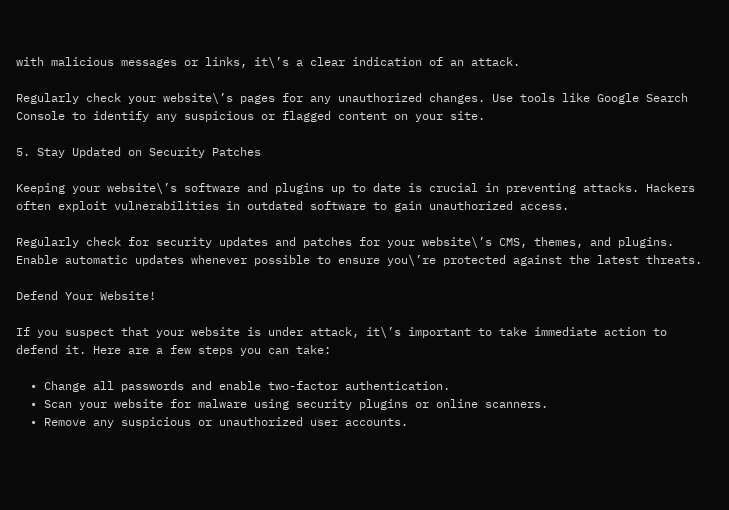with malicious messages or links, it\’s a clear indication of an attack.

Regularly check your website\’s pages for any unauthorized changes. Use tools like Google Search Console to identify any suspicious or flagged content on your site.

5. Stay Updated on Security Patches

Keeping your website\’s software and plugins up to date is crucial in preventing attacks. Hackers often exploit vulnerabilities in outdated software to gain unauthorized access.

Regularly check for security updates and patches for your website\’s CMS, themes, and plugins. Enable automatic updates whenever possible to ensure you\’re protected against the latest threats.

Defend Your Website!

If you suspect that your website is under attack, it\’s important to take immediate action to defend it. Here are a few steps you can take:

  • Change all passwords and enable two-factor authentication.
  • Scan your website for malware using security plugins or online scanners.
  • Remove any suspicious or unauthorized user accounts.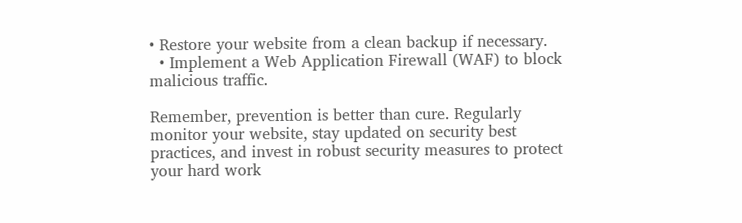• Restore your website from a clean backup if necessary.
  • Implement a Web Application Firewall (WAF) to block malicious traffic.

Remember, prevention is better than cure. Regularly monitor your website, stay updated on security best practices, and invest in robust security measures to protect your hard work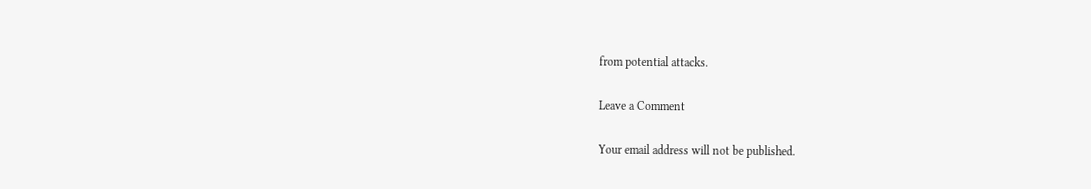from potential attacks.

Leave a Comment

Your email address will not be published.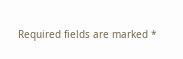Required fields are marked *